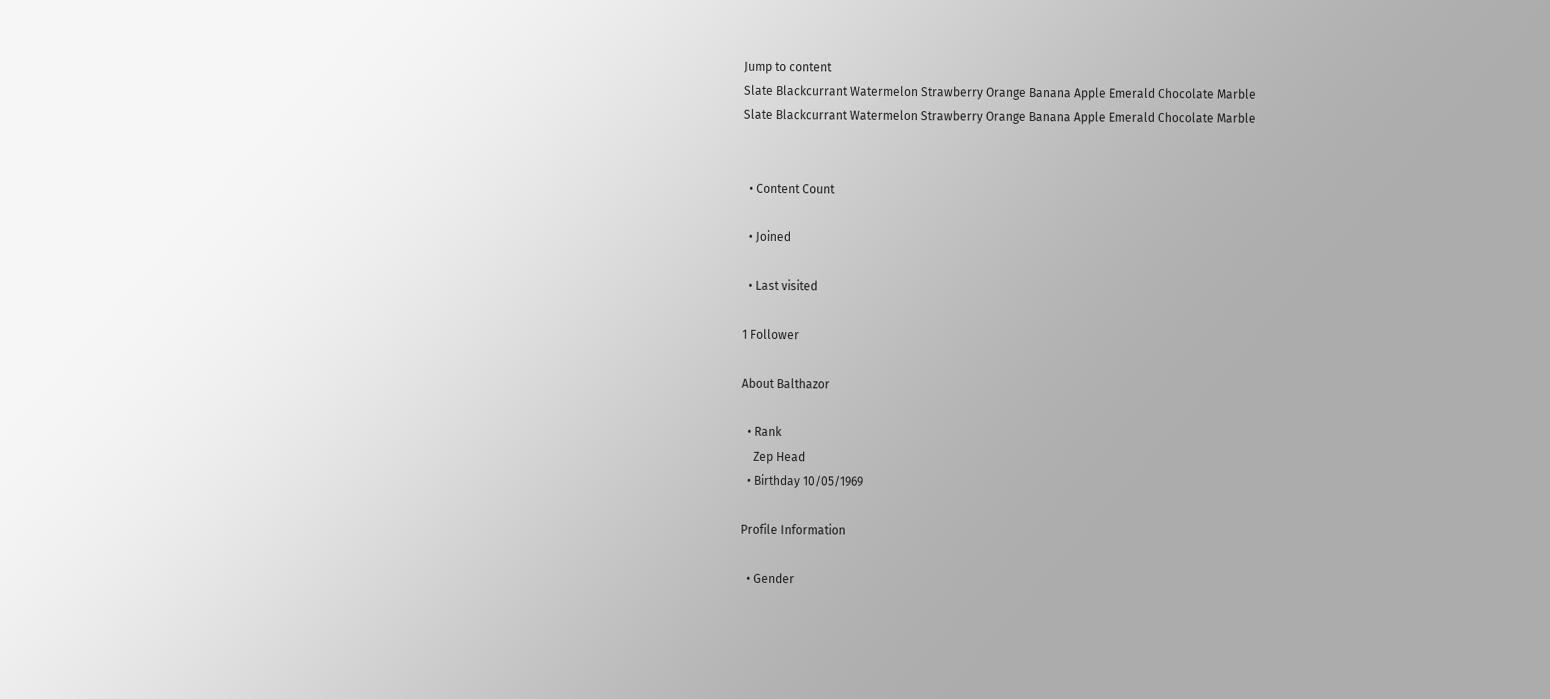Jump to content
Slate Blackcurrant Watermelon Strawberry Orange Banana Apple Emerald Chocolate Marble
Slate Blackcurrant Watermelon Strawberry Orange Banana Apple Emerald Chocolate Marble


  • Content Count

  • Joined

  • Last visited

1 Follower

About Balthazor

  • Rank
    Zep Head
  • Birthday 10/05/1969

Profile Information

  • Gender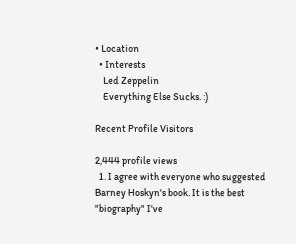• Location
  • Interests
    Led Zeppelin
    Everything Else Sucks. :)

Recent Profile Visitors

2,444 profile views
  1. I agree with everyone who suggested Barney Hoskyn's book. It is the best "biography" I've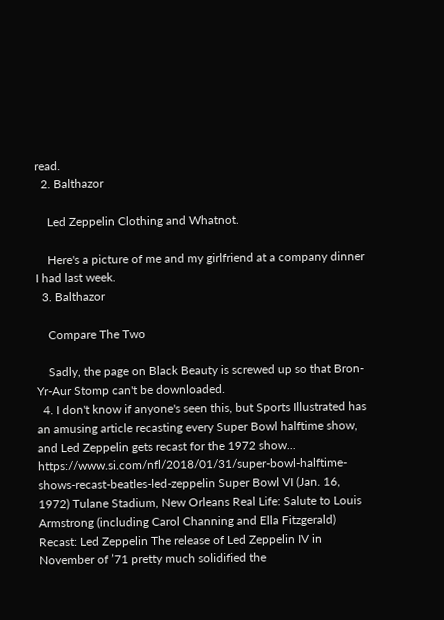read.
  2. Balthazor

    Led Zeppelin Clothing and Whatnot.

    Here's a picture of me and my girlfriend at a company dinner I had last week.
  3. Balthazor

    Compare The Two

    Sadly, the page on Black Beauty is screwed up so that Bron-Yr-Aur Stomp can't be downloaded.
  4. I don't know if anyone's seen this, but Sports Illustrated has an amusing article recasting every Super Bowl halftime show, and Led Zeppelin gets recast for the 1972 show... https://www.si.com/nfl/2018/01/31/super-bowl-halftime-shows-recast-beatles-led-zeppelin Super Bowl VI (Jan. 16, 1972) Tulane Stadium, New Orleans Real Life: Salute to Louis Armstrong (including Carol Channing and Ella Fitzgerald) Recast: Led Zeppelin The release of Led Zeppelin IV in November of ’71 pretty much solidified the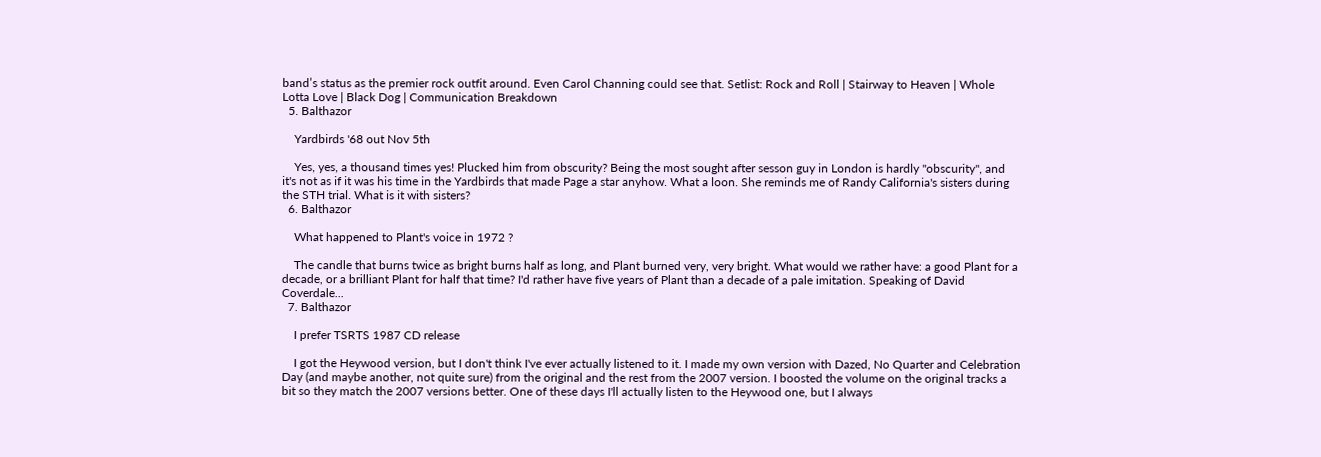band’s status as the premier rock outfit around. Even Carol Channing could see that. Setlist: Rock and Roll | Stairway to Heaven | Whole Lotta Love | Black Dog | Communication Breakdown
  5. Balthazor

    Yardbirds '68 out Nov 5th

    Yes, yes, a thousand times yes! Plucked him from obscurity? Being the most sought after sesson guy in London is hardly "obscurity", and it's not as if it was his time in the Yardbirds that made Page a star anyhow. What a loon. She reminds me of Randy California's sisters during the STH trial. What is it with sisters?
  6. Balthazor

    What happened to Plant's voice in 1972 ?

    The candle that burns twice as bright burns half as long, and Plant burned very, very bright. What would we rather have: a good Plant for a decade, or a brilliant Plant for half that time? I'd rather have five years of Plant than a decade of a pale imitation. Speaking of David Coverdale...
  7. Balthazor

    I prefer TSRTS 1987 CD release

    I got the Heywood version, but I don't think I've ever actually listened to it. I made my own version with Dazed, No Quarter and Celebration Day (and maybe another, not quite sure) from the original and the rest from the 2007 version. I boosted the volume on the original tracks a bit so they match the 2007 versions better. One of these days I'll actually listen to the Heywood one, but I always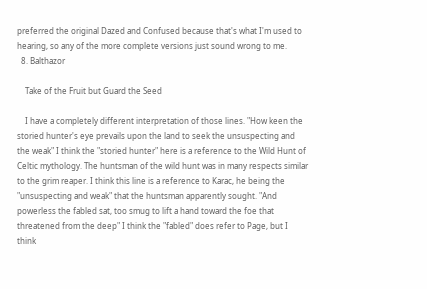preferred the original Dazed and Confused because that's what I'm used to hearing, so any of the more complete versions just sound wrong to me.
  8. Balthazor

    Take of the Fruit but Guard the Seed

    I have a completely different interpretation of those lines. "How keen the storied hunter's eye prevails upon the land to seek the unsuspecting and the weak" I think the "storied hunter" here is a reference to the Wild Hunt of Celtic mythology. The huntsman of the wild hunt was in many respects similar to the grim reaper. I think this line is a reference to Karac, he being the "unsuspecting and weak" that the huntsman apparently sought. "And powerless the fabled sat, too smug to lift a hand toward the foe that threatened from the deep" I think the "fabled" does refer to Page, but I think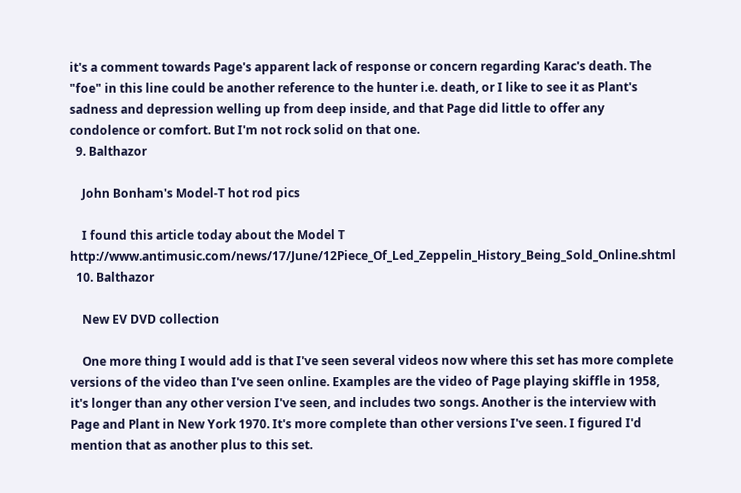it's a comment towards Page's apparent lack of response or concern regarding Karac's death. The "foe" in this line could be another reference to the hunter i.e. death, or I like to see it as Plant's sadness and depression welling up from deep inside, and that Page did little to offer any condolence or comfort. But I'm not rock solid on that one.
  9. Balthazor

    John Bonham's Model-T hot rod pics

    I found this article today about the Model T http://www.antimusic.com/news/17/June/12Piece_Of_Led_Zeppelin_History_Being_Sold_Online.shtml
  10. Balthazor

    New EV DVD collection

    One more thing I would add is that I've seen several videos now where this set has more complete versions of the video than I've seen online. Examples are the video of Page playing skiffle in 1958, it's longer than any other version I've seen, and includes two songs. Another is the interview with Page and Plant in New York 1970. It's more complete than other versions I've seen. I figured I'd mention that as another plus to this set.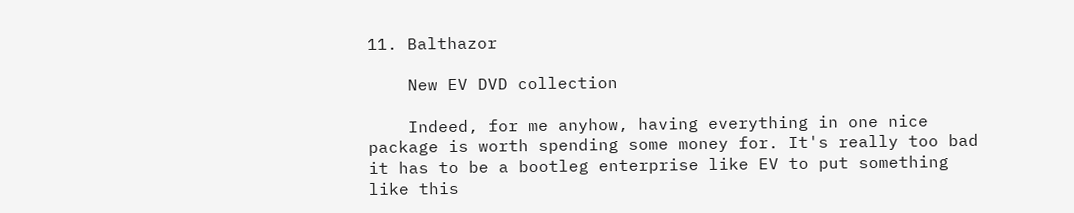11. Balthazor

    New EV DVD collection

    Indeed, for me anyhow, having everything in one nice package is worth spending some money for. It's really too bad it has to be a bootleg enterprise like EV to put something like this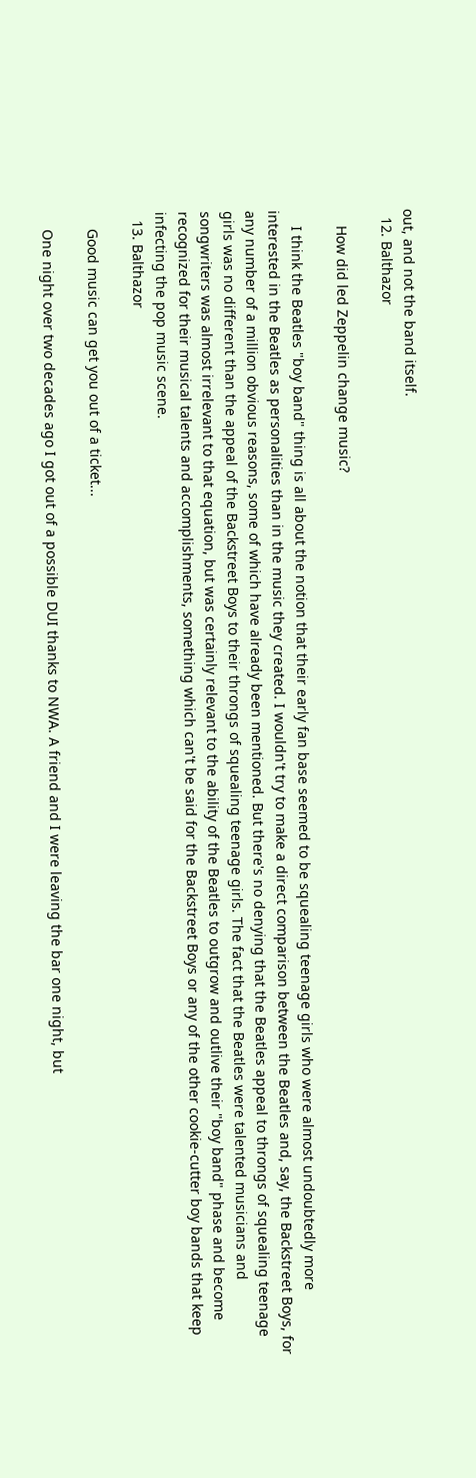out, and not the band itself.
  12. Balthazor

    How did led Zeppelin change music?

    I think the Beatles "boy band" thing is all about the notion that their early fan base seemed to be squealing teenage girls who were almost undoubtedly more interested in the Beatles as personalities than in the music they created. I wouldn't try to make a direct comparison between the Beatles and, say, the Backstreet Boys, for any number of a million obvious reasons, some of which have already been mentioned. But there's no denying that the Beatles appeal to throngs of squealing teenage girls was no different than the appeal of the Backstreet Boys to their throngs of squealing teenage girls. The fact that the Beatles were talented musicians and songwriters was almost irrelevant to that equation, but was certainly relevant to the ability of the Beatles to outgrow and outlive their "boy band" phase and become recognized for their musical talents and accomplishments, something which can't be said for the Backstreet Boys or any of the other cookie-cutter boy bands that keep infecting the pop music scene.
  13. Balthazor

    Good music can get you out of a ticket...

    One night over two decades ago I got out of a possible DUI thanks to NWA. A friend and I were leaving the bar one night, but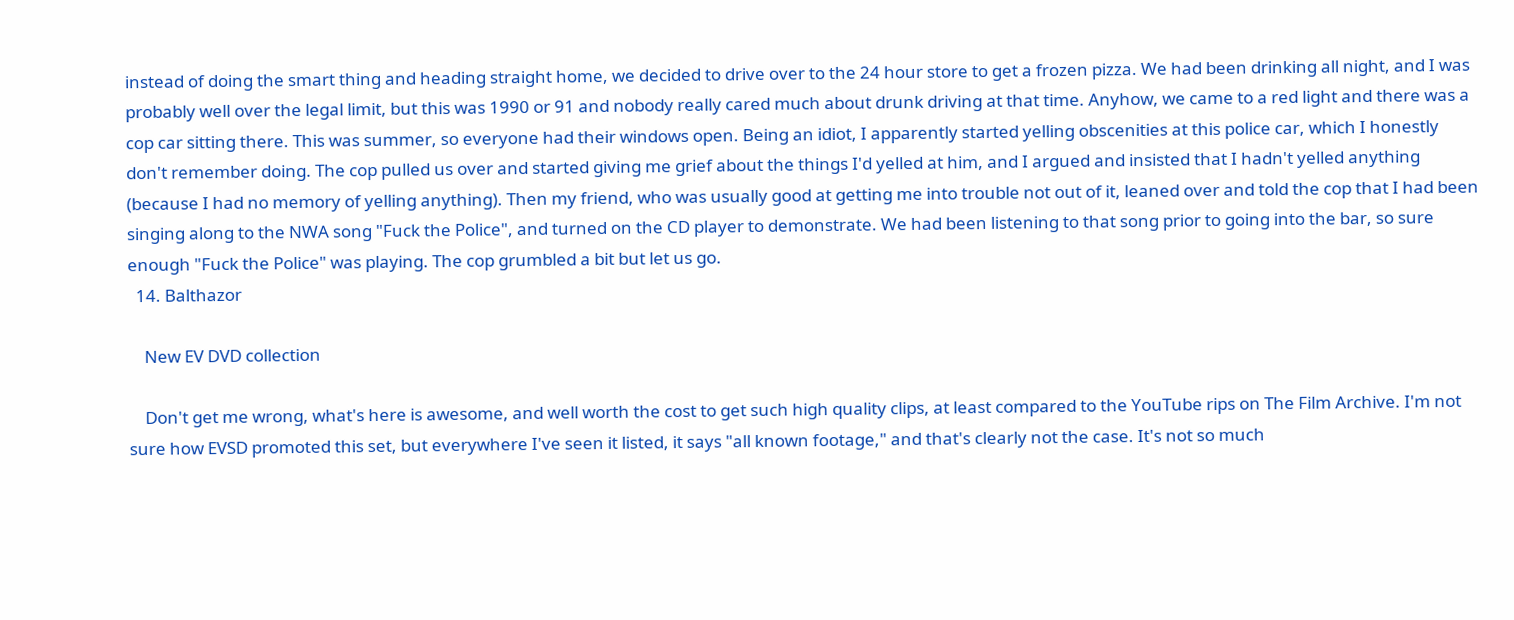instead of doing the smart thing and heading straight home, we decided to drive over to the 24 hour store to get a frozen pizza. We had been drinking all night, and I was probably well over the legal limit, but this was 1990 or 91 and nobody really cared much about drunk driving at that time. Anyhow, we came to a red light and there was a cop car sitting there. This was summer, so everyone had their windows open. Being an idiot, I apparently started yelling obscenities at this police car, which I honestly don't remember doing. The cop pulled us over and started giving me grief about the things I'd yelled at him, and I argued and insisted that I hadn't yelled anything (because I had no memory of yelling anything). Then my friend, who was usually good at getting me into trouble not out of it, leaned over and told the cop that I had been singing along to the NWA song "Fuck the Police", and turned on the CD player to demonstrate. We had been listening to that song prior to going into the bar, so sure enough "Fuck the Police" was playing. The cop grumbled a bit but let us go.
  14. Balthazor

    New EV DVD collection

    Don't get me wrong, what's here is awesome, and well worth the cost to get such high quality clips, at least compared to the YouTube rips on The Film Archive. I'm not sure how EVSD promoted this set, but everywhere I've seen it listed, it says "all known footage," and that's clearly not the case. It's not so much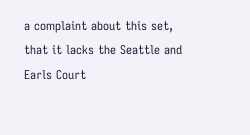a complaint about this set, that it lacks the Seattle and Earls Court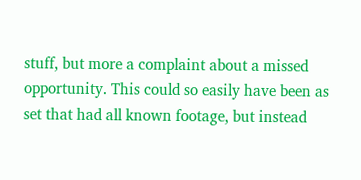stuff, but more a complaint about a missed opportunity. This could so easily have been as set that had all known footage, but instead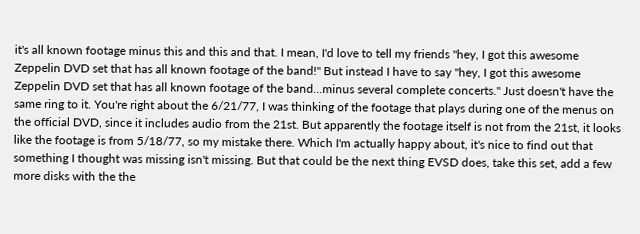it's all known footage minus this and this and that. I mean, I'd love to tell my friends "hey, I got this awesome Zeppelin DVD set that has all known footage of the band!" But instead I have to say "hey, I got this awesome Zeppelin DVD set that has all known footage of the band...minus several complete concerts." Just doesn't have the same ring to it. You're right about the 6/21/77, I was thinking of the footage that plays during one of the menus on the official DVD, since it includes audio from the 21st. But apparently the footage itself is not from the 21st, it looks like the footage is from 5/18/77, so my mistake there. Which I'm actually happy about, it's nice to find out that something I thought was missing isn't missing. But that could be the next thing EVSD does, take this set, add a few more disks with the the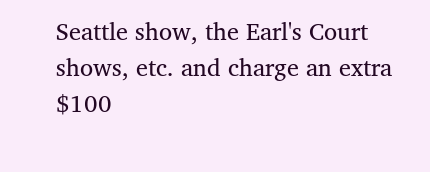Seattle show, the Earl's Court shows, etc. and charge an extra $100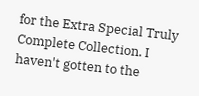for the Extra Special Truly Complete Collection. I haven't gotten to the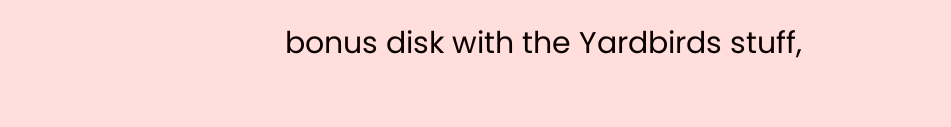bonus disk with the Yardbirds stuff,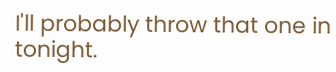I'll probably throw that one in tonight.